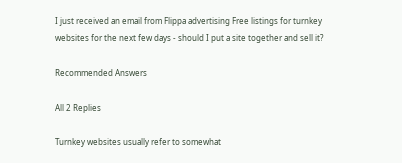I just received an email from Flippa advertising Free listings for turnkey websites for the next few days - should I put a site together and sell it?

Recommended Answers

All 2 Replies

Turnkey websites usually refer to somewhat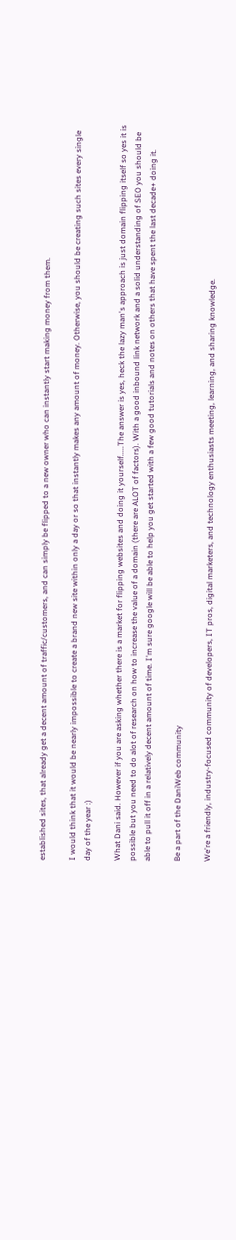established sites, that already get a decent amount of traffic/customers, and can simply be flipped to a new owner who can instantly start making money from them.

I would think that it would be nearly impossible to create a brand new site within only a day or so that instantly makes any amount of money. Otherwise, you should be creating such sites every single day of the year :)

What Dani said. However if you are asking whether there is a market for flipping websites and doing it yourself.....The answer is yes, heck the lazy man's approach is just domain flipping itself so yes it is possible but you need to do alot of research on how to increase the value of a domain (there are ALOT of factors). With a good inbound link network and a solid understanding of SEO you should be able to pull it off in a relatively decent amount of time. I'm sure google will be able to help you get started with a few good tutorials and notes on others that have spent the last decade+ doing it.

Be a part of the DaniWeb community

We're a friendly, industry-focused community of developers, IT pros, digital marketers, and technology enthusiasts meeting, learning, and sharing knowledge.